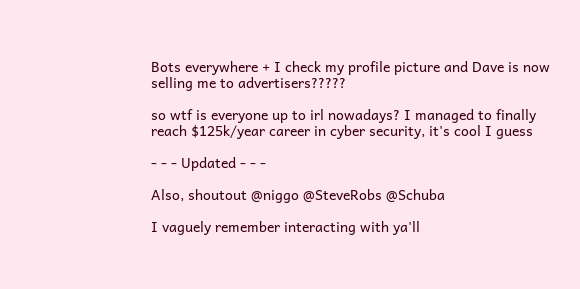Bots everywhere + I check my profile picture and Dave is now selling me to advertisers?????

so wtf is everyone up to irl nowadays? I managed to finally reach $125k/year career in cyber security, it's cool I guess

- - - Updated - - -

Also, shoutout @niggo @SteveRobs @Schuba

I vaguely remember interacting with ya'll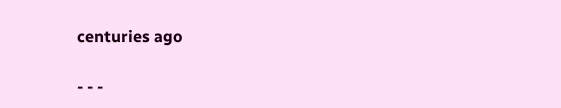centuries ago

- - -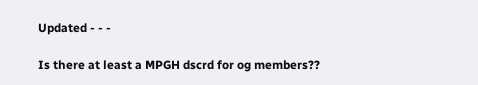Updated - - -

Is there at least a MPGH dscrd for og members??